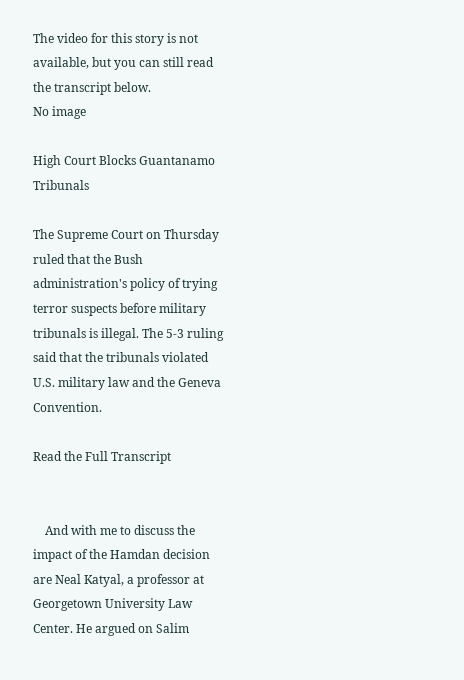The video for this story is not available, but you can still read the transcript below.
No image

High Court Blocks Guantanamo Tribunals

The Supreme Court on Thursday ruled that the Bush administration's policy of trying terror suspects before military tribunals is illegal. The 5-3 ruling said that the tribunals violated U.S. military law and the Geneva Convention.

Read the Full Transcript


    And with me to discuss the impact of the Hamdan decision are Neal Katyal, a professor at Georgetown University Law Center. He argued on Salim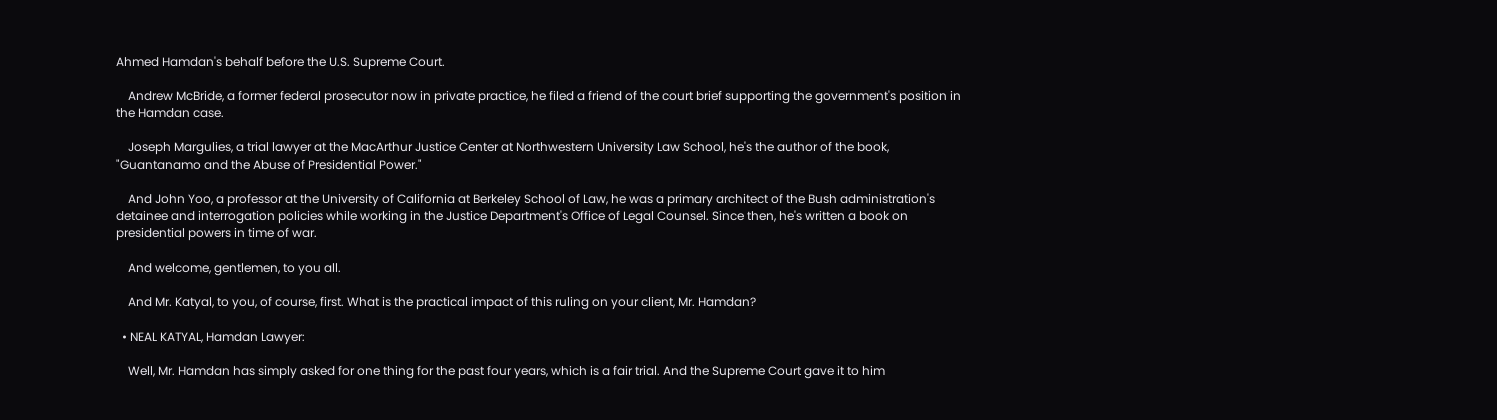Ahmed Hamdan's behalf before the U.S. Supreme Court.

    Andrew McBride, a former federal prosecutor now in private practice, he filed a friend of the court brief supporting the government's position in the Hamdan case.

    Joseph Margulies, a trial lawyer at the MacArthur Justice Center at Northwestern University Law School, he's the author of the book, "Guantanamo and the Abuse of Presidential Power."

    And John Yoo, a professor at the University of California at Berkeley School of Law, he was a primary architect of the Bush administration's detainee and interrogation policies while working in the Justice Department's Office of Legal Counsel. Since then, he's written a book on presidential powers in time of war.

    And welcome, gentlemen, to you all.

    And Mr. Katyal, to you, of course, first. What is the practical impact of this ruling on your client, Mr. Hamdan?

  • NEAL KATYAL, Hamdan Lawyer:

    Well, Mr. Hamdan has simply asked for one thing for the past four years, which is a fair trial. And the Supreme Court gave it to him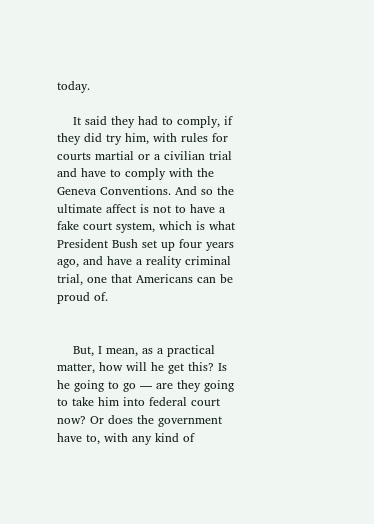today.

    It said they had to comply, if they did try him, with rules for courts martial or a civilian trial and have to comply with the Geneva Conventions. And so the ultimate affect is not to have a fake court system, which is what President Bush set up four years ago, and have a reality criminal trial, one that Americans can be proud of.


    But, I mean, as a practical matter, how will he get this? Is he going to go — are they going to take him into federal court now? Or does the government have to, with any kind of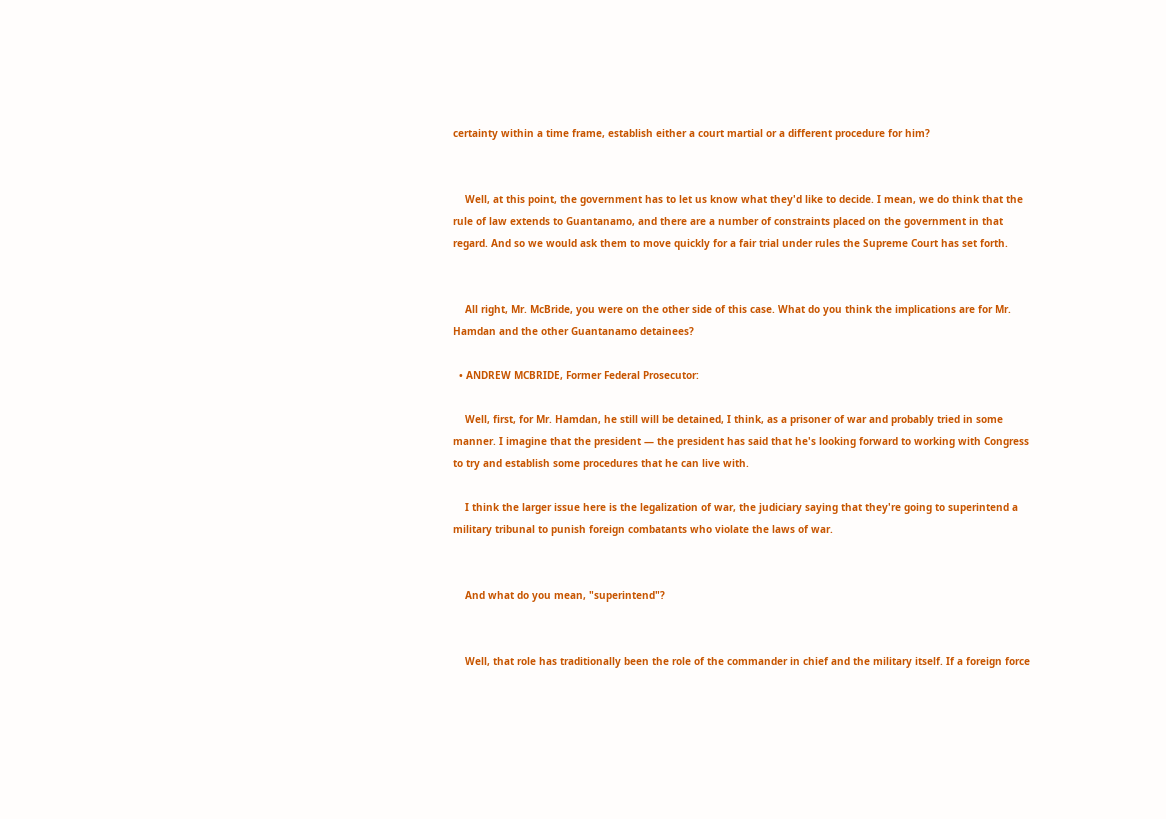certainty within a time frame, establish either a court martial or a different procedure for him?


    Well, at this point, the government has to let us know what they'd like to decide. I mean, we do think that the rule of law extends to Guantanamo, and there are a number of constraints placed on the government in that regard. And so we would ask them to move quickly for a fair trial under rules the Supreme Court has set forth.


    All right, Mr. McBride, you were on the other side of this case. What do you think the implications are for Mr. Hamdan and the other Guantanamo detainees?

  • ANDREW MCBRIDE, Former Federal Prosecutor:

    Well, first, for Mr. Hamdan, he still will be detained, I think, as a prisoner of war and probably tried in some manner. I imagine that the president — the president has said that he's looking forward to working with Congress to try and establish some procedures that he can live with.

    I think the larger issue here is the legalization of war, the judiciary saying that they're going to superintend a military tribunal to punish foreign combatants who violate the laws of war.


    And what do you mean, "superintend"?


    Well, that role has traditionally been the role of the commander in chief and the military itself. If a foreign force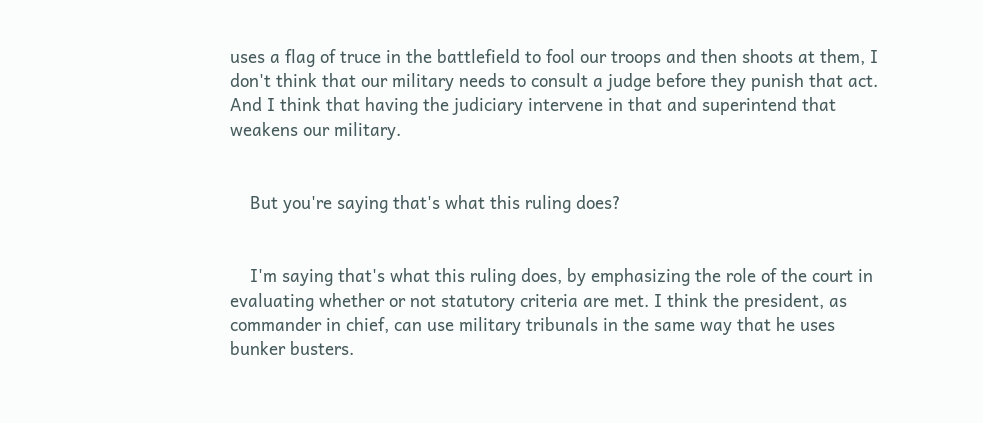uses a flag of truce in the battlefield to fool our troops and then shoots at them, I don't think that our military needs to consult a judge before they punish that act. And I think that having the judiciary intervene in that and superintend that weakens our military.


    But you're saying that's what this ruling does?


    I'm saying that's what this ruling does, by emphasizing the role of the court in evaluating whether or not statutory criteria are met. I think the president, as commander in chief, can use military tribunals in the same way that he uses bunker busters.